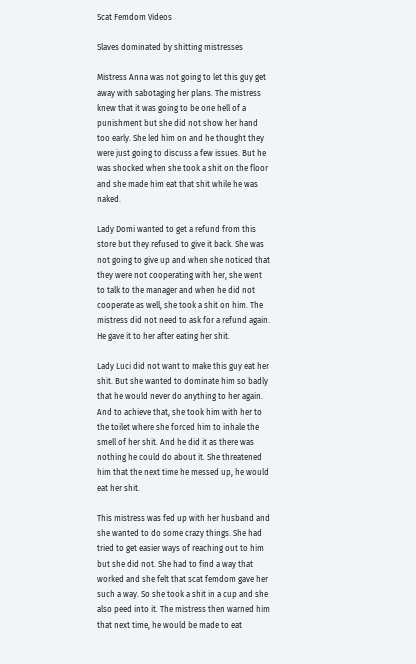Scat Femdom Videos

Slaves dominated by shitting mistresses

Mistress Anna was not going to let this guy get away with sabotaging her plans. The mistress knew that it was going to be one hell of a punishment but she did not show her hand too early. She led him on and he thought they were just going to discuss a few issues. But he was shocked when she took a shit on the floor and she made him eat that shit while he was naked.

Lady Domi wanted to get a refund from this store but they refused to give it back. She was not going to give up and when she noticed that they were not cooperating with her, she went to talk to the manager and when he did not cooperate as well, she took a shit on him. The mistress did not need to ask for a refund again. He gave it to her after eating her shit.

Lady Luci did not want to make this guy eat her shit. But she wanted to dominate him so badly that he would never do anything to her again. And to achieve that, she took him with her to the toilet where she forced him to inhale the smell of her shit. And he did it as there was nothing he could do about it. She threatened him that the next time he messed up, he would eat her shit.

This mistress was fed up with her husband and she wanted to do some crazy things. She had tried to get easier ways of reaching out to him but she did not. She had to find a way that worked and she felt that scat femdom gave her such a way. So she took a shit in a cup and she also peed into it. The mistress then warned him that next time, he would be made to eat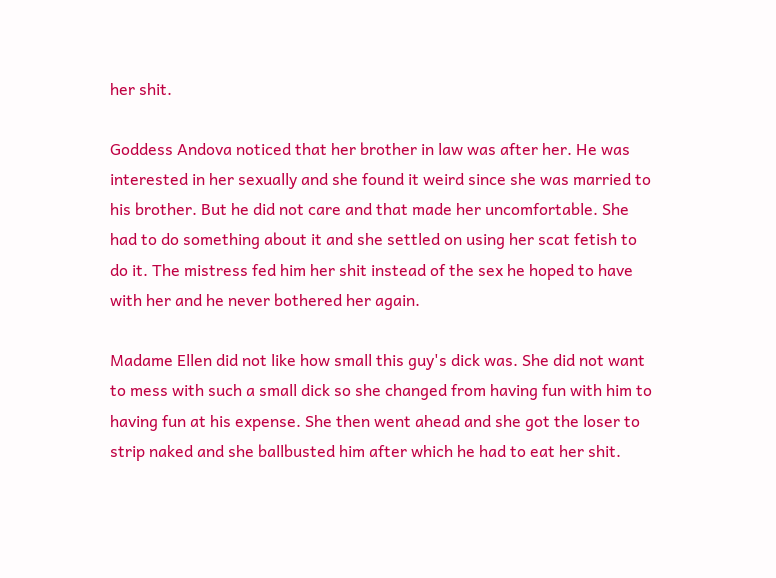her shit.

Goddess Andova noticed that her brother in law was after her. He was interested in her sexually and she found it weird since she was married to his brother. But he did not care and that made her uncomfortable. She had to do something about it and she settled on using her scat fetish to do it. The mistress fed him her shit instead of the sex he hoped to have with her and he never bothered her again.

Madame Ellen did not like how small this guy's dick was. She did not want to mess with such a small dick so she changed from having fun with him to having fun at his expense. She then went ahead and she got the loser to strip naked and she ballbusted him after which he had to eat her shit.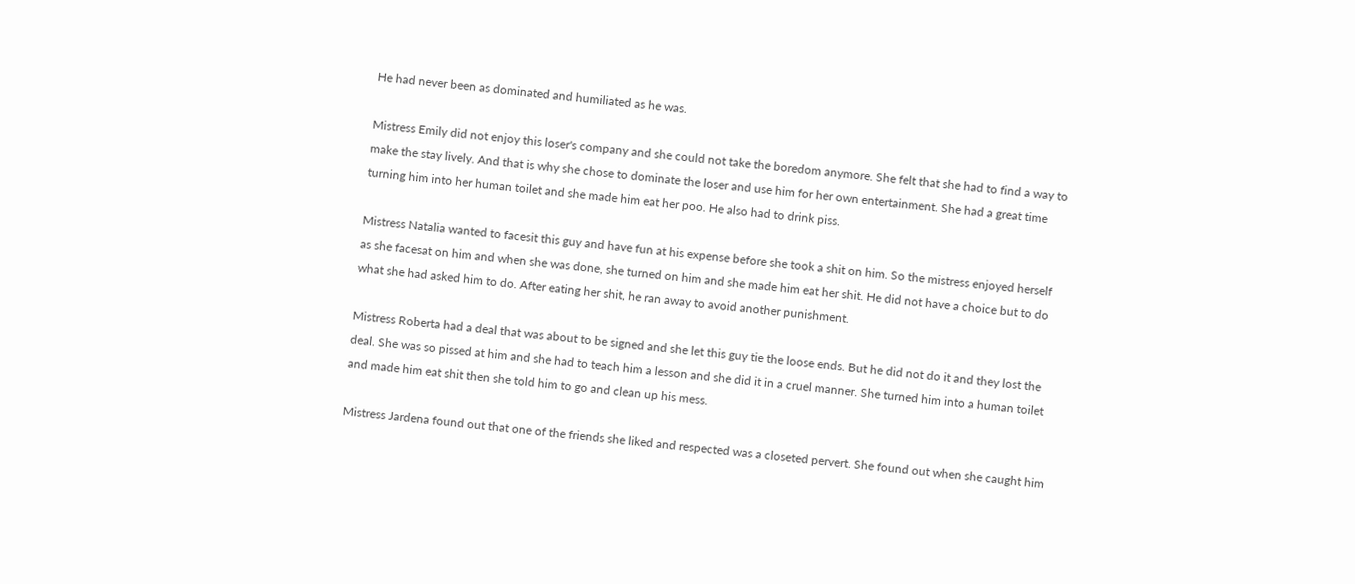He had never been as dominated and humiliated as he was.

Mistress Emily did not enjoy this loser's company and she could not take the boredom anymore. She felt that she had to find a way to make the stay lively. And that is why she chose to dominate the loser and use him for her own entertainment. She had a great time turning him into her human toilet and she made him eat her poo. He also had to drink piss.

Mistress Natalia wanted to facesit this guy and have fun at his expense before she took a shit on him. So the mistress enjoyed herself as she facesat on him and when she was done, she turned on him and she made him eat her shit. He did not have a choice but to do what she had asked him to do. After eating her shit, he ran away to avoid another punishment.

Mistress Roberta had a deal that was about to be signed and she let this guy tie the loose ends. But he did not do it and they lost the deal. She was so pissed at him and she had to teach him a lesson and she did it in a cruel manner. She turned him into a human toilet and made him eat shit then she told him to go and clean up his mess.

Mistress Jardena found out that one of the friends she liked and respected was a closeted pervert. She found out when she caught him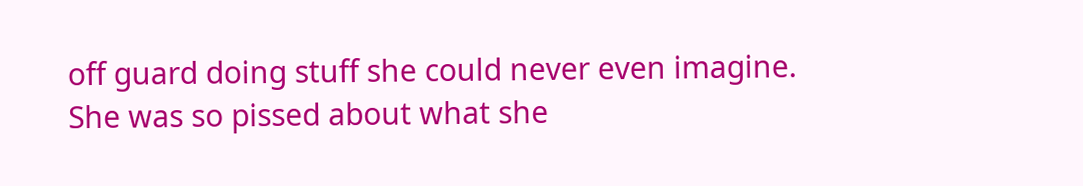off guard doing stuff she could never even imagine. She was so pissed about what she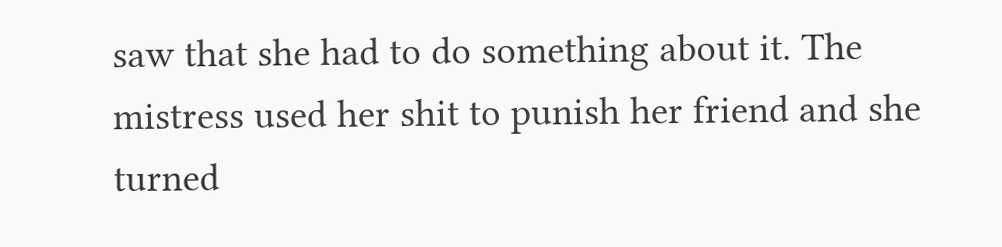saw that she had to do something about it. The mistress used her shit to punish her friend and she turned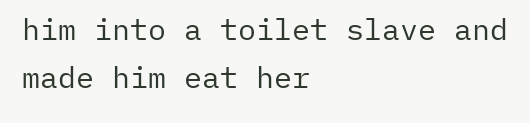him into a toilet slave and made him eat her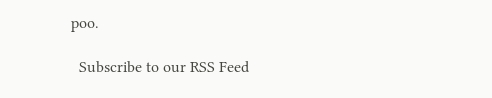poo.

  Subscribe to our RSS Feed